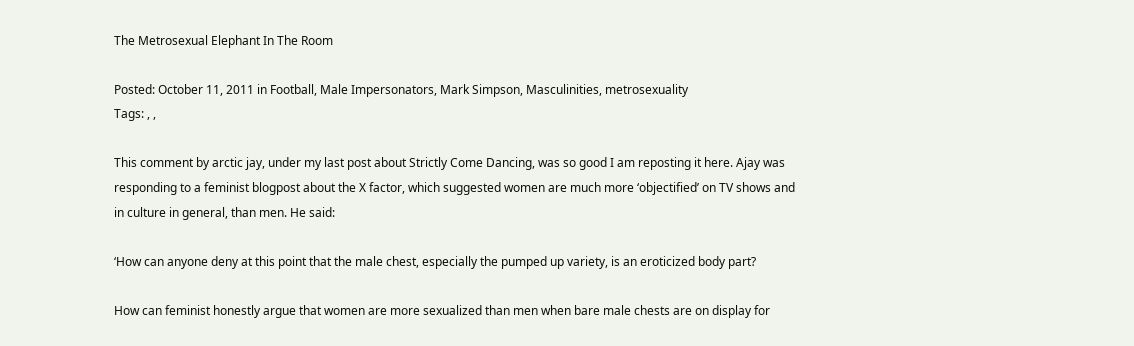The Metrosexual Elephant In The Room

Posted: October 11, 2011 in Football, Male Impersonators, Mark Simpson, Masculinities, metrosexuality
Tags: , ,

This comment by arctic jay, under my last post about Strictly Come Dancing, was so good I am reposting it here. Ajay was responding to a feminist blogpost about the X factor, which suggested women are much more ‘objectified’ on TV shows and in culture in general, than men. He said:

‘How can anyone deny at this point that the male chest, especially the pumped up variety, is an eroticized body part?

How can feminist honestly argue that women are more sexualized than men when bare male chests are on display for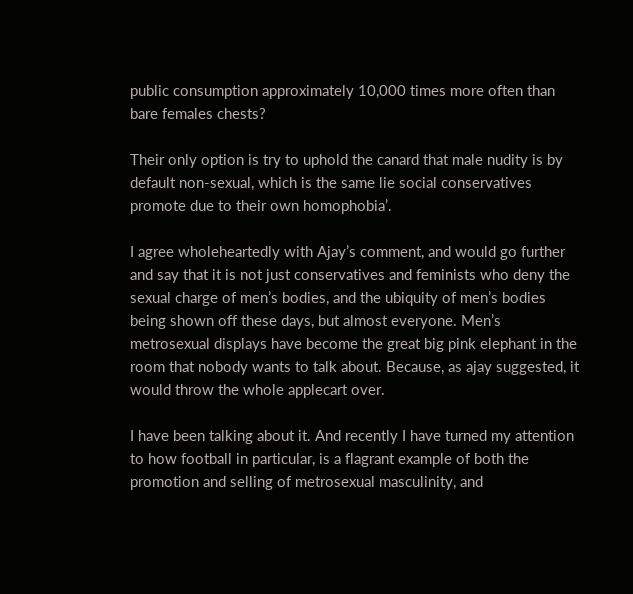public consumption approximately 10,000 times more often than bare females chests?

Their only option is try to uphold the canard that male nudity is by default non-sexual, which is the same lie social conservatives promote due to their own homophobia’.

I agree wholeheartedly with Ajay’s comment, and would go further and say that it is not just conservatives and feminists who deny the sexual charge of men’s bodies, and the ubiquity of men’s bodies being shown off these days, but almost everyone. Men’s metrosexual displays have become the great big pink elephant in the room that nobody wants to talk about. Because, as ajay suggested, it would throw the whole applecart over.

I have been talking about it. And recently I have turned my attention to how football in particular, is a flagrant example of both the promotion and selling of metrosexual masculinity, and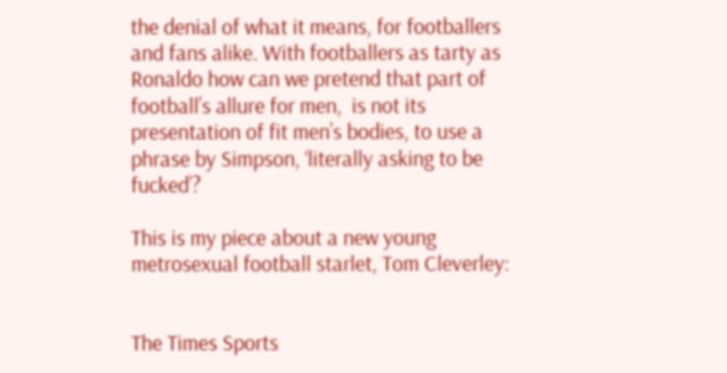the denial of what it means, for footballers and fans alike. With footballers as tarty as Ronaldo how can we pretend that part of football’s allure for men,  is not its presentation of fit men’s bodies, to use a phrase by Simpson, ‘literally asking to be fucked’?

This is my piece about a new young metrosexual football starlet, Tom Cleverley:


The Times Sports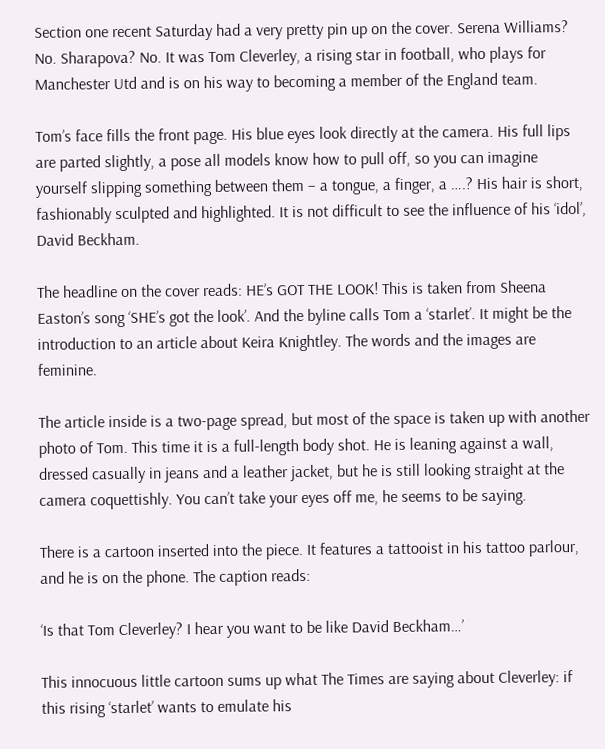Section one recent Saturday had a very pretty pin up on the cover. Serena Williams? No. Sharapova? No. It was Tom Cleverley, a rising star in football, who plays for Manchester Utd and is on his way to becoming a member of the England team.

Tom’s face fills the front page. His blue eyes look directly at the camera. His full lips are parted slightly, a pose all models know how to pull off, so you can imagine yourself slipping something between them – a tongue, a finger, a ….? His hair is short, fashionably sculpted and highlighted. It is not difficult to see the influence of his ‘idol’, David Beckham.

The headline on the cover reads: HE’s GOT THE LOOK! This is taken from Sheena Easton’s song ‘SHE’s got the look’. And the byline calls Tom a ‘starlet’. It might be the introduction to an article about Keira Knightley. The words and the images are feminine.

The article inside is a two-page spread, but most of the space is taken up with another photo of Tom. This time it is a full-length body shot. He is leaning against a wall, dressed casually in jeans and a leather jacket, but he is still looking straight at the camera coquettishly. You can’t take your eyes off me, he seems to be saying.

There is a cartoon inserted into the piece. It features a tattooist in his tattoo parlour, and he is on the phone. The caption reads:

‘Is that Tom Cleverley? I hear you want to be like David Beckham…’

This innocuous little cartoon sums up what The Times are saying about Cleverley: if this rising ‘starlet’ wants to emulate his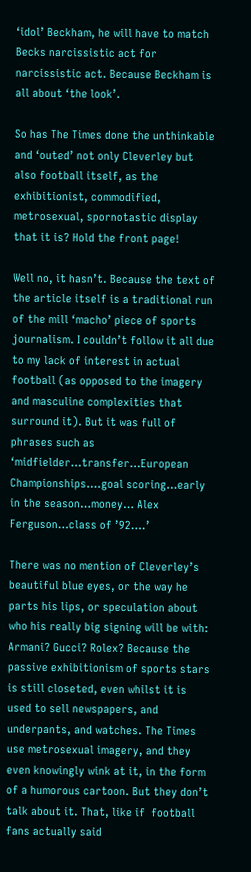‘idol’ Beckham, he will have to match Becks narcissistic act for narcissistic act. Because Beckham is all about ‘the look’.

So has The Times done the unthinkable and ‘outed’ not only Cleverley but also football itself, as the exhibitionist, commodified, metrosexual, spornotastic display that it is? Hold the front page!

Well no, it hasn’t. Because the text of the article itself is a traditional run of the mill ‘macho’ piece of sports journalism. I couldn’t follow it all due to my lack of interest in actual football (as opposed to the imagery and masculine complexities that surround it). But it was full of phrases such as ‘midfielder…transfer…European Championships….goal scoring…early in the season…money… Alex Ferguson…class of ’92….’

There was no mention of Cleverley’s beautiful blue eyes, or the way he parts his lips, or speculation about who his really big signing will be with: Armani? Gucci? Rolex? Because the passive exhibitionism of sports stars is still closeted, even whilst it is used to sell newspapers, and underpants, and watches. The Times use metrosexual imagery, and they even knowingly wink at it, in the form of a humorous cartoon. But they don’t talk about it. That, like if  football fans actually said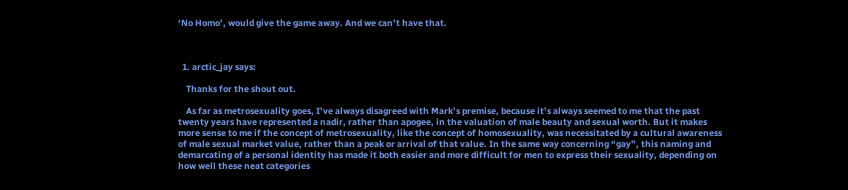‘No Homo’, would give the game away. And we can’t have that.



  1. arctic_jay says:

    Thanks for the shout out.

    As far as metrosexuality goes, I’ve always disagreed with Mark’s premise, because it’s always seemed to me that the past twenty years have represented a nadir, rather than apogee, in the valuation of male beauty and sexual worth. But it makes more sense to me if the concept of metrosexuality, like the concept of homosexuality, was necessitated by a cultural awareness of male sexual market value, rather than a peak or arrival of that value. In the same way concerning “gay”, this naming and demarcating of a personal identity has made it both easier and more difficult for men to express their sexuality, depending on how well these neat categories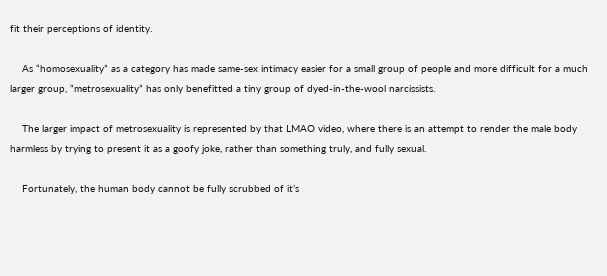fit their perceptions of identity.

    As “homosexuality” as a category has made same-sex intimacy easier for a small group of people and more difficult for a much larger group, “metrosexuality” has only benefitted a tiny group of dyed-in-the-wool narcissists.

    The larger impact of metrosexuality is represented by that LMAO video, where there is an attempt to render the male body harmless by trying to present it as a goofy joke, rather than something truly, and fully sexual.

    Fortunately, the human body cannot be fully scrubbed of it’s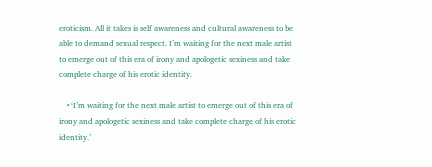eroticism. All it takes is self awareness and cultural awareness to be able to demand sexual respect. I’m waiting for the next male artist to emerge out of this era of irony and apologetic sexiness and take complete charge of his erotic identity.

    • ‘I’m waiting for the next male artist to emerge out of this era of irony and apologetic sexiness and take complete charge of his erotic identity.’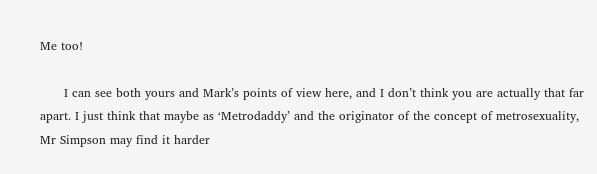Me too!

      I can see both yours and Mark’s points of view here, and I don’t think you are actually that far apart. I just think that maybe as ‘Metrodaddy’ and the originator of the concept of metrosexuality, Mr Simpson may find it harder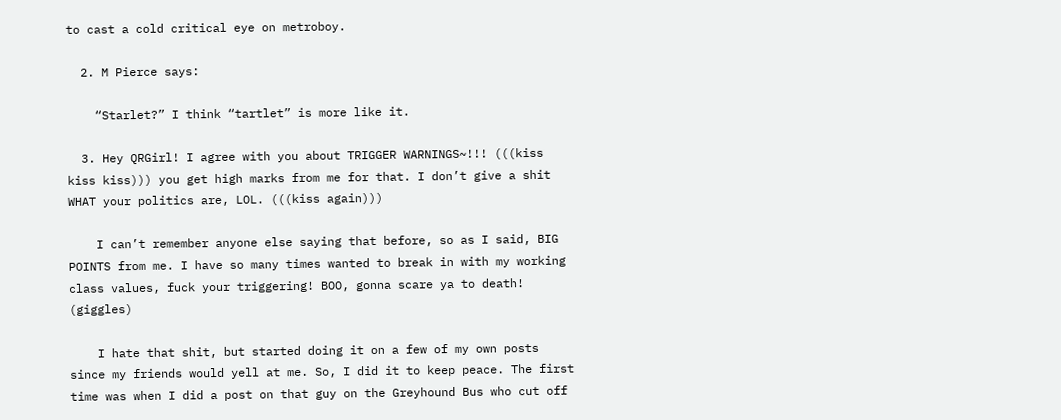to cast a cold critical eye on metroboy.

  2. M Pierce says:

    “Starlet?” I think “tartlet” is more like it.

  3. Hey QRGirl! I agree with you about TRIGGER WARNINGS~!!! (((kiss kiss kiss))) you get high marks from me for that. I don’t give a shit WHAT your politics are, LOL. (((kiss again)))

    I can’t remember anyone else saying that before, so as I said, BIG POINTS from me. I have so many times wanted to break in with my working class values, fuck your triggering! BOO, gonna scare ya to death! (giggles)

    I hate that shit, but started doing it on a few of my own posts since my friends would yell at me. So, I did it to keep peace. The first time was when I did a post on that guy on the Greyhound Bus who cut off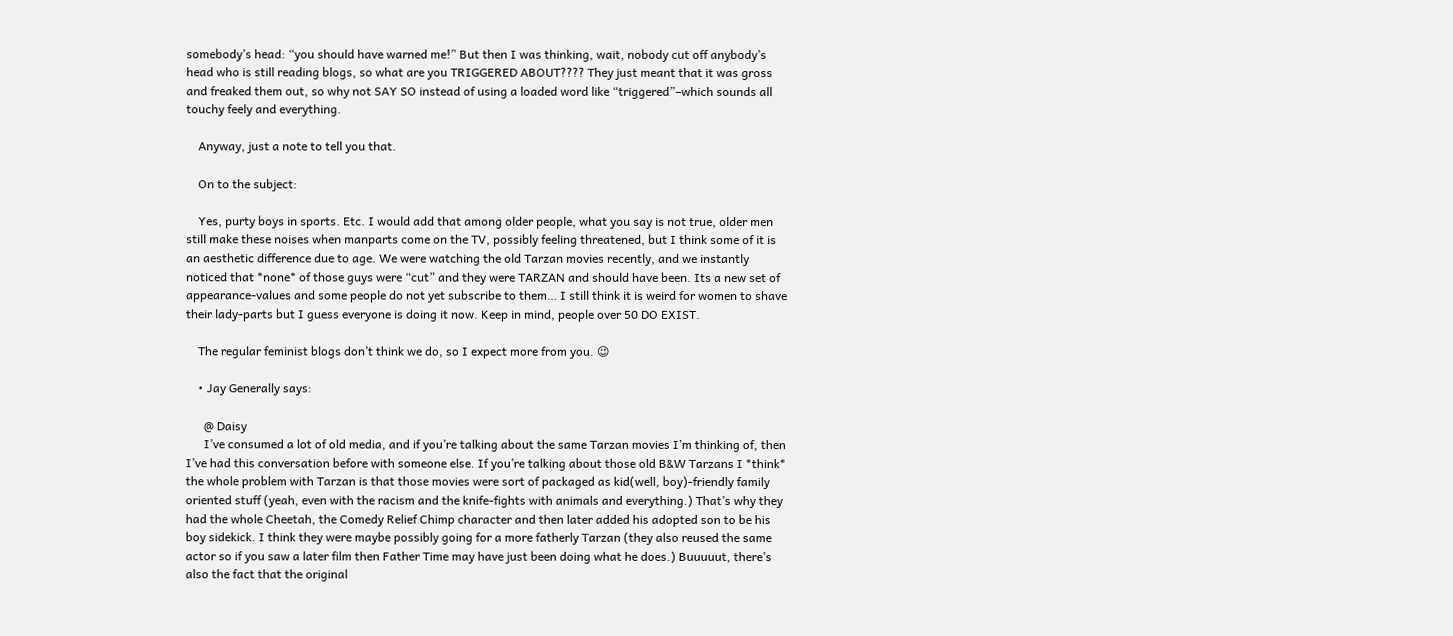somebody’s head: “you should have warned me!” But then I was thinking, wait, nobody cut off anybody’s head who is still reading blogs, so what are you TRIGGERED ABOUT???? They just meant that it was gross and freaked them out, so why not SAY SO instead of using a loaded word like “triggered”–which sounds all touchy feely and everything.

    Anyway, just a note to tell you that.

    On to the subject:

    Yes, purty boys in sports. Etc. I would add that among older people, what you say is not true, older men still make these noises when manparts come on the TV, possibly feeling threatened, but I think some of it is an aesthetic difference due to age. We were watching the old Tarzan movies recently, and we instantly noticed that *none* of those guys were “cut” and they were TARZAN and should have been. Its a new set of appearance-values and some people do not yet subscribe to them… I still think it is weird for women to shave their lady-parts but I guess everyone is doing it now. Keep in mind, people over 50 DO EXIST.

    The regular feminist blogs don’t think we do, so I expect more from you. 😉

    • Jay Generally says:

      @ Daisy
      I’ve consumed a lot of old media, and if you’re talking about the same Tarzan movies I’m thinking of, then I’ve had this conversation before with someone else. If you’re talking about those old B&W Tarzans I *think* the whole problem with Tarzan is that those movies were sort of packaged as kid(well, boy)-friendly family oriented stuff (yeah, even with the racism and the knife-fights with animals and everything.) That’s why they had the whole Cheetah, the Comedy Relief Chimp character and then later added his adopted son to be his boy sidekick. I think they were maybe possibly going for a more fatherly Tarzan (they also reused the same actor so if you saw a later film then Father Time may have just been doing what he does.) Buuuuut, there’s also the fact that the original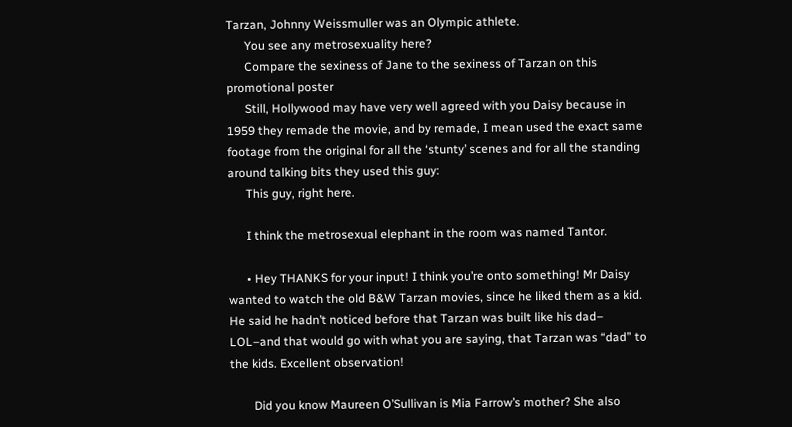Tarzan, Johnny Weissmuller was an Olympic athlete.
      You see any metrosexuality here?
      Compare the sexiness of Jane to the sexiness of Tarzan on this promotional poster
      Still, Hollywood may have very well agreed with you Daisy because in 1959 they remade the movie, and by remade, I mean used the exact same footage from the original for all the ‘stunty’ scenes and for all the standing around talking bits they used this guy:
      This guy, right here.

      I think the metrosexual elephant in the room was named Tantor.

      • Hey THANKS for your input! I think you’re onto something! Mr Daisy wanted to watch the old B&W Tarzan movies, since he liked them as a kid. He said he hadn’t noticed before that Tarzan was built like his dad– LOL–and that would go with what you are saying, that Tarzan was “dad” to the kids. Excellent observation!

        Did you know Maureen O’Sullivan is Mia Farrow’s mother? She also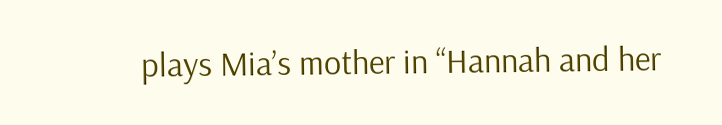plays Mia’s mother in “Hannah and her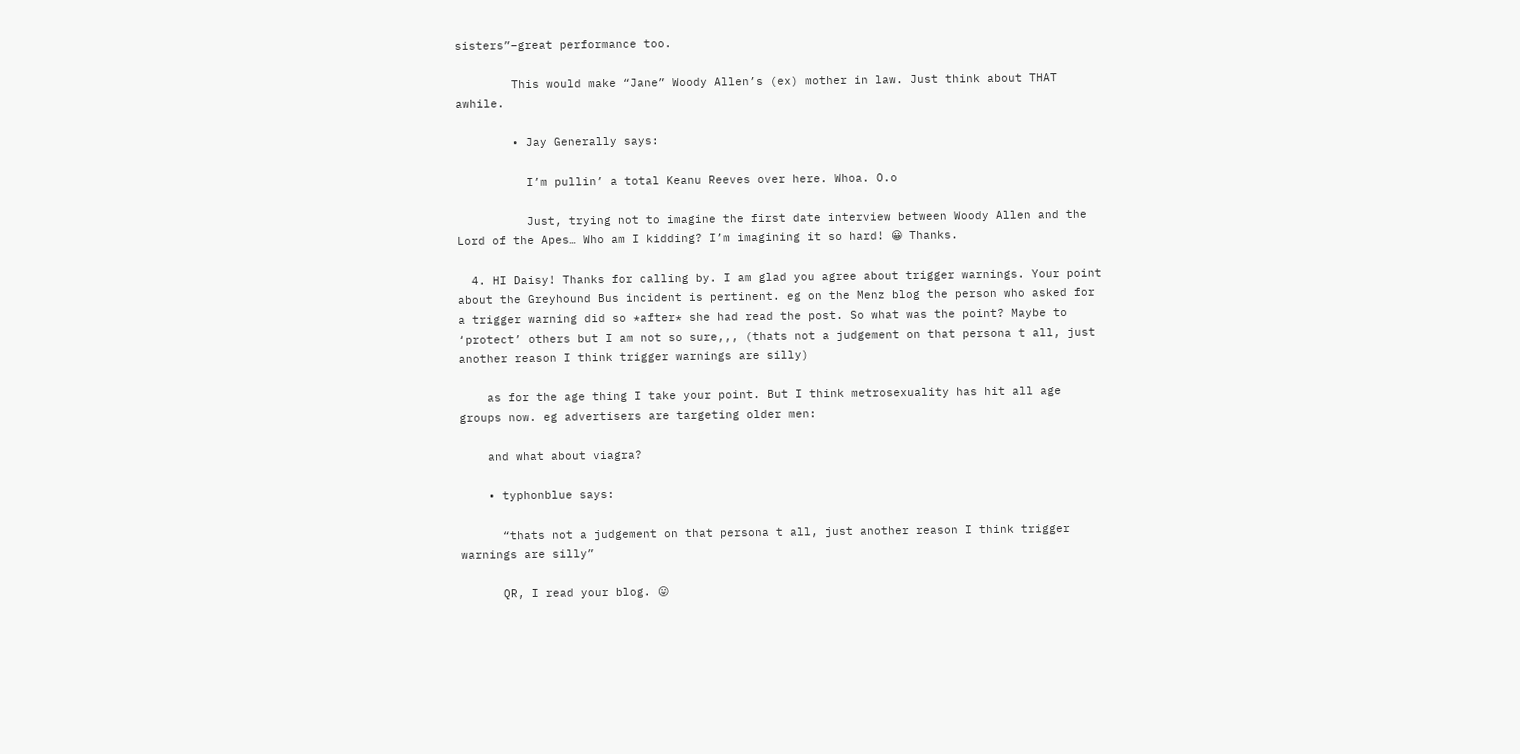sisters”–great performance too.

        This would make “Jane” Woody Allen’s (ex) mother in law. Just think about THAT awhile.

        • Jay Generally says:

          I’m pullin’ a total Keanu Reeves over here. Whoa. O.o

          Just, trying not to imagine the first date interview between Woody Allen and the Lord of the Apes… Who am I kidding? I’m imagining it so hard! 😀 Thanks.

  4. HI Daisy! Thanks for calling by. I am glad you agree about trigger warnings. Your point about the Greyhound Bus incident is pertinent. eg on the Menz blog the person who asked for a trigger warning did so *after* she had read the post. So what was the point? Maybe to ‘protect’ others but I am not so sure,,, (thats not a judgement on that persona t all, just another reason I think trigger warnings are silly)

    as for the age thing I take your point. But I think metrosexuality has hit all age groups now. eg advertisers are targeting older men:

    and what about viagra?

    • typhonblue says:

      “thats not a judgement on that persona t all, just another reason I think trigger warnings are silly”

      QR, I read your blog. 😛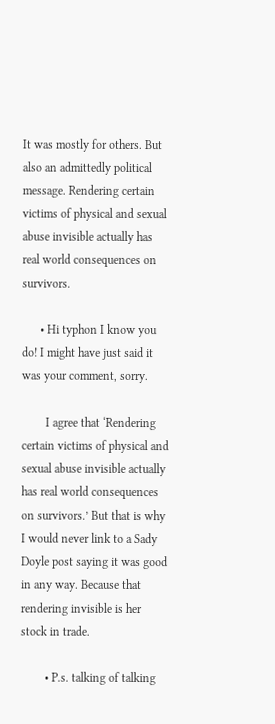It was mostly for others. But also an admittedly political message. Rendering certain victims of physical and sexual abuse invisible actually has real world consequences on survivors.

      • Hi typhon I know you do! I might have just said it was your comment, sorry.

        I agree that ‘Rendering certain victims of physical and sexual abuse invisible actually has real world consequences on survivors.’ But that is why I would never link to a Sady Doyle post saying it was good in any way. Because that rendering invisible is her stock in trade.

        • P.s. talking of talking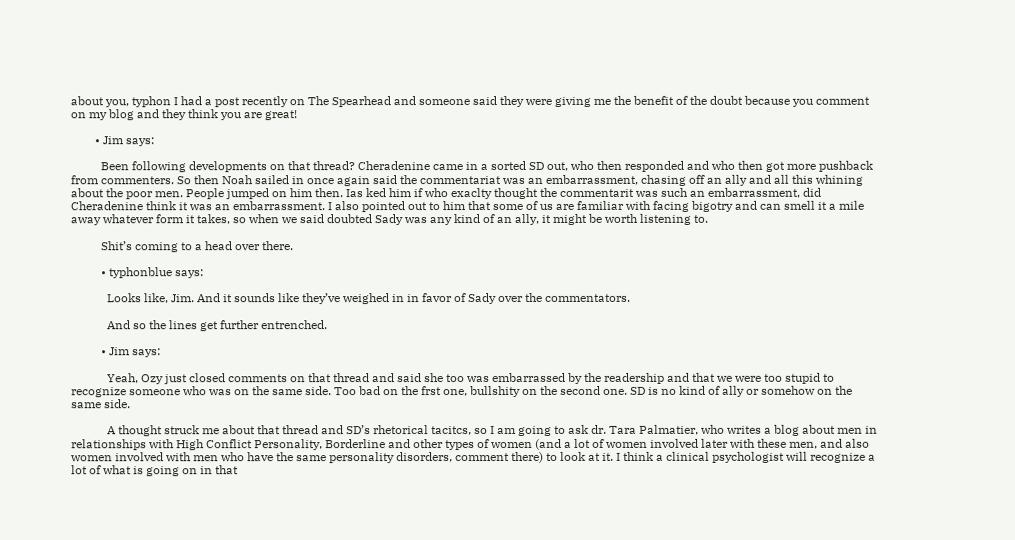about you, typhon I had a post recently on The Spearhead and someone said they were giving me the benefit of the doubt because you comment on my blog and they think you are great!

        • Jim says:

          Been following developments on that thread? Cheradenine came in a sorted SD out, who then responded and who then got more pushback from commenters. So then Noah sailed in once again said the commentariat was an embarrassment, chasing off an ally and all this whining about the poor men. People jumped on him then. Ias ked him if who exaclty thought the commentarit was such an embarrassment, did Cheradenine think it was an embarrassment. I also pointed out to him that some of us are familiar with facing bigotry and can smell it a mile away whatever form it takes, so when we said doubted Sady was any kind of an ally, it might be worth listening to.

          Shit’s coming to a head over there.

          • typhonblue says:

            Looks like, Jim. And it sounds like they’ve weighed in in favor of Sady over the commentators.

            And so the lines get further entrenched.

          • Jim says:

            Yeah, Ozy just closed comments on that thread and said she too was embarrassed by the readership and that we were too stupid to recognize someone who was on the same side. Too bad on the frst one, bullshity on the second one. SD is no kind of ally or somehow on the same side.

            A thought struck me about that thread and SD’s rhetorical tacitcs, so I am going to ask dr. Tara Palmatier, who writes a blog about men in relationships with High Conflict Personality, Borderline and other types of women (and a lot of women involved later with these men, and also women involved with men who have the same personality disorders, comment there) to look at it. I think a clinical psychologist will recognize a lot of what is going on in that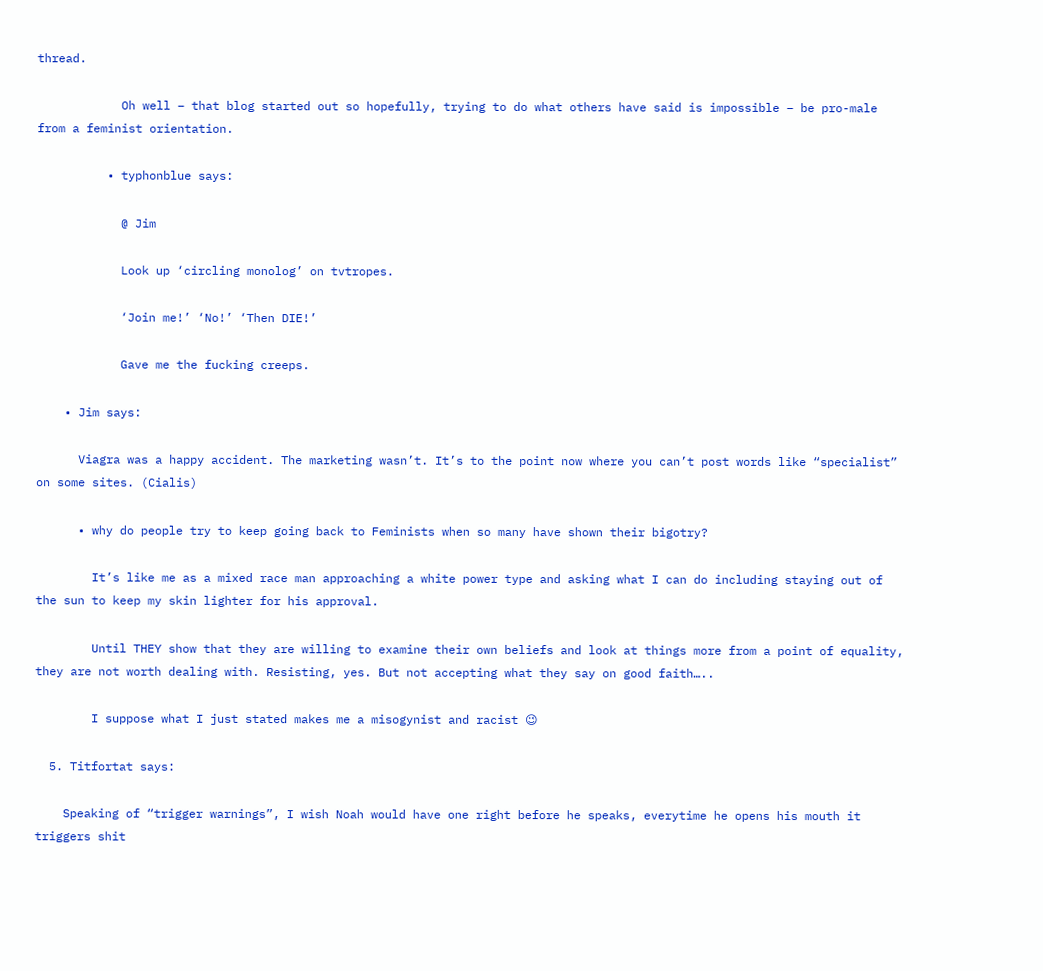thread.

            Oh well – that blog started out so hopefully, trying to do what others have said is impossible – be pro-male from a feminist orientation.

          • typhonblue says:

            @ Jim

            Look up ‘circling monolog’ on tvtropes.

            ‘Join me!’ ‘No!’ ‘Then DIE!’

            Gave me the fucking creeps.

    • Jim says:

      Viagra was a happy accident. The marketing wasn’t. It’s to the point now where you can’t post words like “specialist” on some sites. (Cialis)

      • why do people try to keep going back to Feminists when so many have shown their bigotry?

        It’s like me as a mixed race man approaching a white power type and asking what I can do including staying out of the sun to keep my skin lighter for his approval.

        Until THEY show that they are willing to examine their own beliefs and look at things more from a point of equality, they are not worth dealing with. Resisting, yes. But not accepting what they say on good faith…..

        I suppose what I just stated makes me a misogynist and racist 😉

  5. Titfortat says:

    Speaking of “trigger warnings”, I wish Noah would have one right before he speaks, everytime he opens his mouth it triggers shit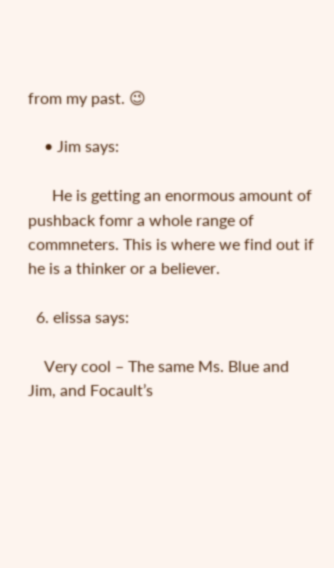from my past. 😉

    • Jim says:

      He is getting an enormous amount of pushback fomr a whole range of commneters. This is where we find out if he is a thinker or a believer.

  6. elissa says:

    Very cool – The same Ms. Blue and Jim, and Focault’s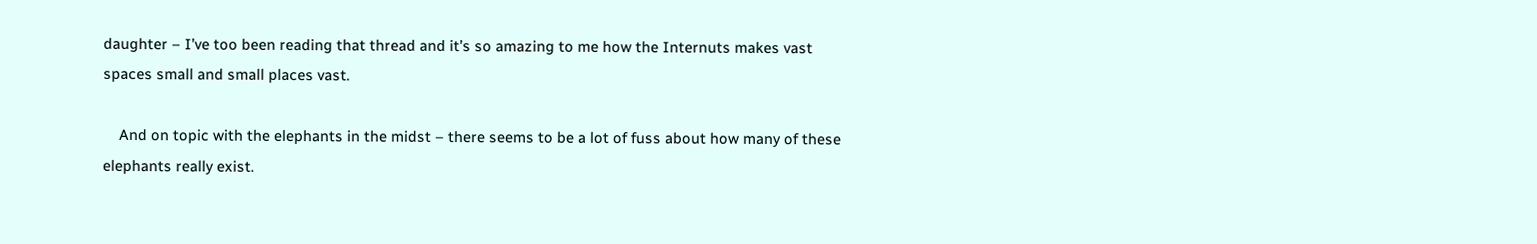daughter – I’ve too been reading that thread and it’s so amazing to me how the Internuts makes vast spaces small and small places vast.

    And on topic with the elephants in the midst – there seems to be a lot of fuss about how many of these elephants really exist.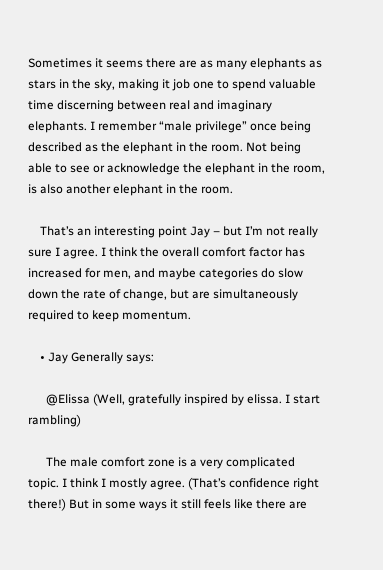Sometimes it seems there are as many elephants as stars in the sky, making it job one to spend valuable time discerning between real and imaginary elephants. I remember “male privilege” once being described as the elephant in the room. Not being able to see or acknowledge the elephant in the room, is also another elephant in the room.

    That’s an interesting point Jay – but I’m not really sure I agree. I think the overall comfort factor has increased for men, and maybe categories do slow down the rate of change, but are simultaneously required to keep momentum.

    • Jay Generally says:

      @Elissa (Well, gratefully inspired by elissa. I start rambling)

      The male comfort zone is a very complicated topic. I think I mostly agree. (That’s confidence right there!) But in some ways it still feels like there are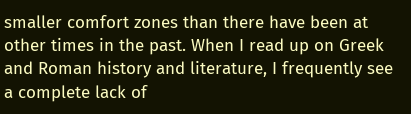smaller comfort zones than there have been at other times in the past. When I read up on Greek and Roman history and literature, I frequently see a complete lack of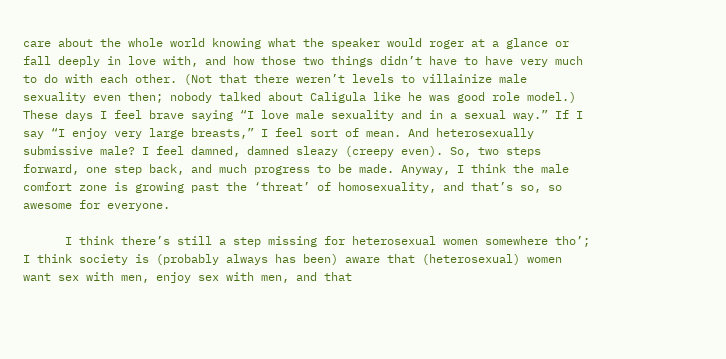care about the whole world knowing what the speaker would roger at a glance or fall deeply in love with, and how those two things didn’t have to have very much to do with each other. (Not that there weren’t levels to villainize male sexuality even then; nobody talked about Caligula like he was good role model.) These days I feel brave saying “I love male sexuality and in a sexual way.” If I say “I enjoy very large breasts,” I feel sort of mean. And heterosexually submissive male? I feel damned, damned sleazy (creepy even). So, two steps forward, one step back, and much progress to be made. Anyway, I think the male comfort zone is growing past the ‘threat’ of homosexuality, and that’s so, so awesome for everyone.

      I think there’s still a step missing for heterosexual women somewhere tho’; I think society is (probably always has been) aware that (heterosexual) women want sex with men, enjoy sex with men, and that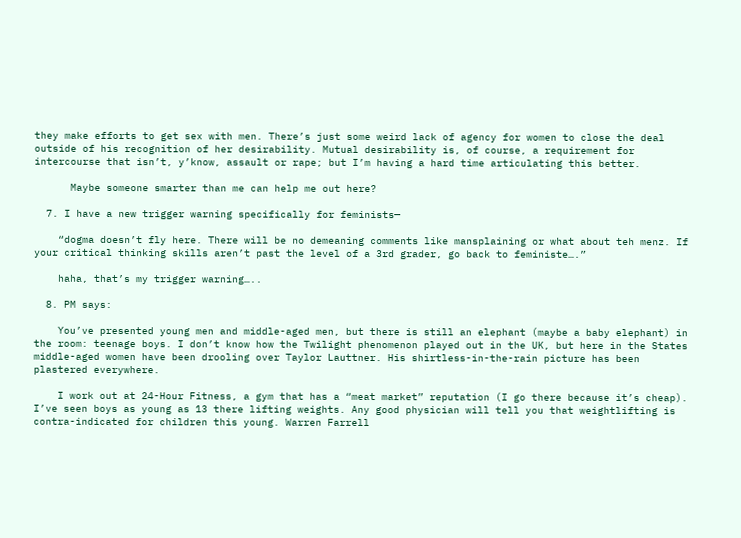they make efforts to get sex with men. There’s just some weird lack of agency for women to close the deal outside of his recognition of her desirability. Mutual desirability is, of course, a requirement for intercourse that isn’t, y’know, assault or rape; but I’m having a hard time articulating this better.

      Maybe someone smarter than me can help me out here?

  7. I have a new trigger warning specifically for feminists—

    “dogma doesn’t fly here. There will be no demeaning comments like mansplaining or what about teh menz. If your critical thinking skills aren’t past the level of a 3rd grader, go back to feministe….”

    haha, that’s my trigger warning…..

  8. PM says:

    You’ve presented young men and middle-aged men, but there is still an elephant (maybe a baby elephant) in the room: teenage boys. I don’t know how the Twilight phenomenon played out in the UK, but here in the States middle-aged women have been drooling over Taylor Lauttner. His shirtless-in-the-rain picture has been plastered everywhere.

    I work out at 24-Hour Fitness, a gym that has a “meat market” reputation (I go there because it’s cheap). I’ve seen boys as young as 13 there lifting weights. Any good physician will tell you that weightlifting is contra-indicated for children this young. Warren Farrell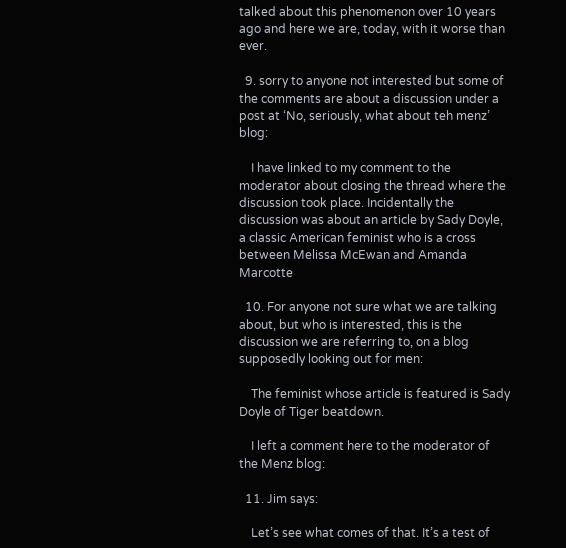talked about this phenomenon over 10 years ago and here we are, today, with it worse than ever.

  9. sorry to anyone not interested but some of the comments are about a discussion under a post at ‘No, seriously, what about teh menz’ blog:

    I have linked to my comment to the moderator about closing the thread where the discussion took place. Incidentally the discussion was about an article by Sady Doyle, a classic American feminist who is a cross between Melissa McEwan and Amanda Marcotte

  10. For anyone not sure what we are talking about, but who is interested, this is the discussion we are referring to, on a blog supposedly looking out for men:

    The feminist whose article is featured is Sady Doyle of Tiger beatdown.

    I left a comment here to the moderator of the Menz blog:

  11. Jim says:

    Let’s see what comes of that. It’s a test of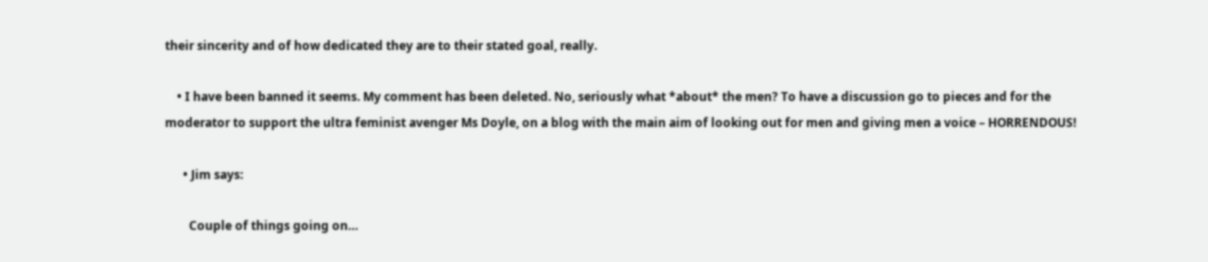their sincerity and of how dedicated they are to their stated goal, really.

    • I have been banned it seems. My comment has been deleted. No, seriously what *about* the men? To have a discussion go to pieces and for the moderator to support the ultra feminist avenger Ms Doyle, on a blog with the main aim of looking out for men and giving men a voice – HORRENDOUS!

      • Jim says:

        Couple of things going on…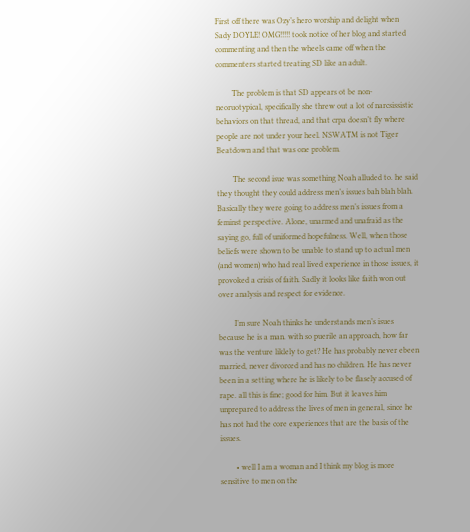First off there was Ozy’s hero worship and delight when Sady DOYLE! OMG!!!!! took notice of her blog and started commenting and then the wheels came off when the commenters started treating SD like an adult.

        The problem is that SD appears ot be non-neoruotypical, specifically she threw out a lot of narcsissistic behaviors on that thread, and that crpa doesn’t fly where people are not under your heel. NSWATM is not Tiger Beatdown and that was one problem.

        The second isue was something Noah alluded to. he said they thought they could address men’s issues bah blah blah. Basically they were going to address men’s issues from a feminst perspective. Alone, unarmed and unafraid as the saying go, full of uniformed hopefulness. Well, when those beliefs were shown to be unable to stand up to actual men (and women) who had real lived experience in those issues, it provoked a crisis of faith. Sadly it looks like faith won out over analysis and respect for evidence.

        I’m sure Noah thinks he understands men’s isues because he is a man. with so puerile an approach, how far was the venture liklely to get? He has probably never ebeen married, never divorced and has no children. He has never been in a setting where he is likely to be flasely accused of rape. all this is fine; good for him. But it leaves him unprepared to address the lives of men in general, since he has not had the core experiences that are the basis of the issues.

        • well I am a woman and I think my blog is more sensitive to men on the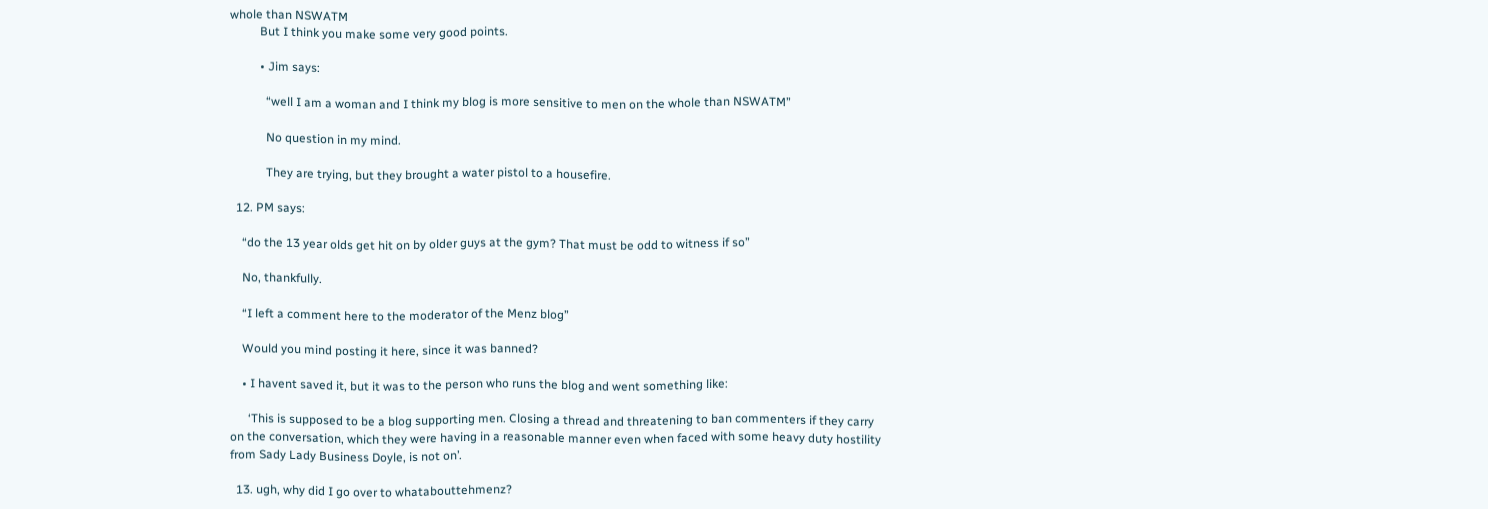whole than NSWATM
          But I think you make some very good points.

          • Jim says:

            “well I am a woman and I think my blog is more sensitive to men on the whole than NSWATM”

            No question in my mind.

            They are trying, but they brought a water pistol to a housefire.

  12. PM says:

    “do the 13 year olds get hit on by older guys at the gym? That must be odd to witness if so”

    No, thankfully.

    “I left a comment here to the moderator of the Menz blog”

    Would you mind posting it here, since it was banned?

    • I havent saved it, but it was to the person who runs the blog and went something like:

      ‘This is supposed to be a blog supporting men. Closing a thread and threatening to ban commenters if they carry on the conversation, which they were having in a reasonable manner even when faced with some heavy duty hostility from Sady Lady Business Doyle, is not on’.

  13. ugh, why did I go over to whatabouttehmenz?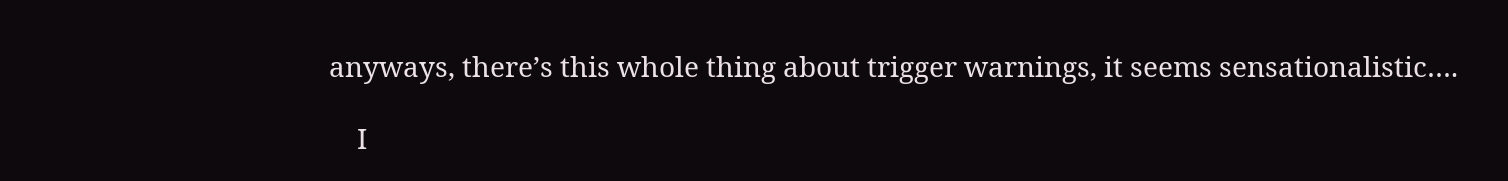anyways, there’s this whole thing about trigger warnings, it seems sensationalistic….

    I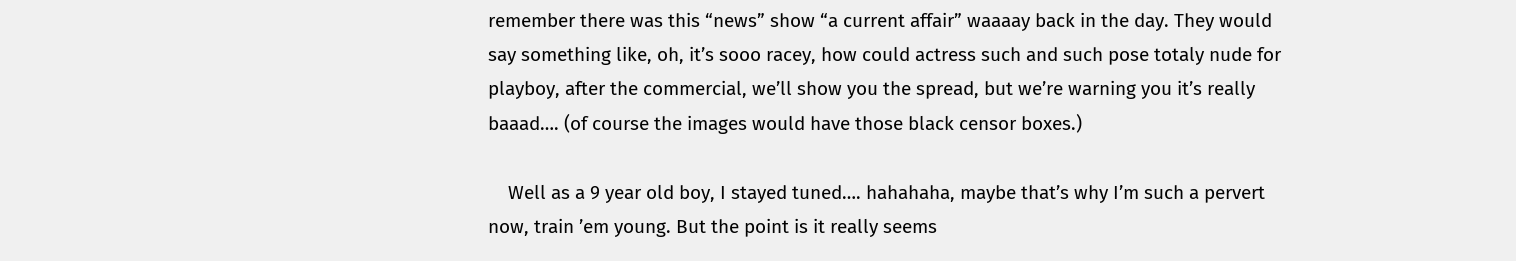remember there was this “news” show “a current affair” waaaay back in the day. They would say something like, oh, it’s sooo racey, how could actress such and such pose totaly nude for playboy, after the commercial, we’ll show you the spread, but we’re warning you it’s really baaad…. (of course the images would have those black censor boxes.)

    Well as a 9 year old boy, I stayed tuned…. hahahaha, maybe that’s why I’m such a pervert now, train ’em young. But the point is it really seems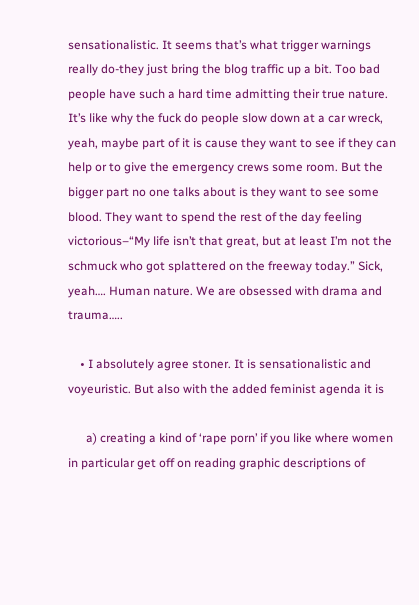sensationalistic. It seems that’s what trigger warnings really do-they just bring the blog traffic up a bit. Too bad people have such a hard time admitting their true nature. It’s like why the fuck do people slow down at a car wreck, yeah, maybe part of it is cause they want to see if they can help or to give the emergency crews some room. But the bigger part no one talks about is they want to see some blood. They want to spend the rest of the day feeling victorious–“My life isn’t that great, but at least I’m not the schmuck who got splattered on the freeway today.” Sick, yeah…. Human nature. We are obsessed with drama and trauma…..

    • I absolutely agree stoner. It is sensationalistic and voyeuristic. But also with the added feminist agenda it is

      a) creating a kind of ‘rape porn’ if you like where women in particular get off on reading graphic descriptions of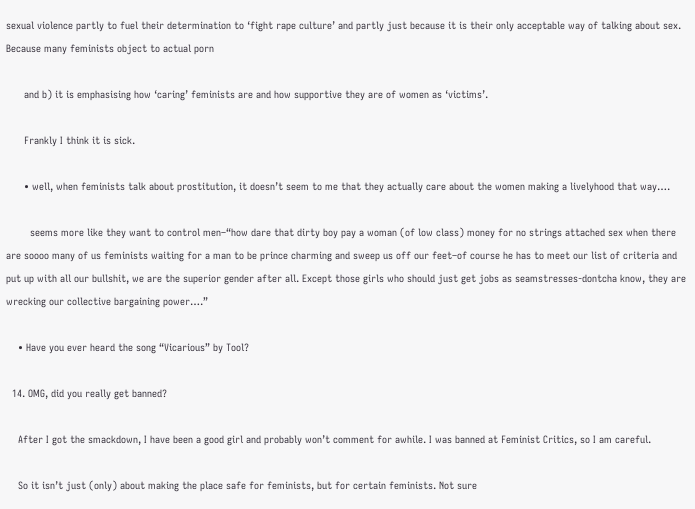sexual violence partly to fuel their determination to ‘fight rape culture’ and partly just because it is their only acceptable way of talking about sex. Because many feminists object to actual porn

      and b) it is emphasising how ‘caring’ feminists are and how supportive they are of women as ‘victims’.

      Frankly I think it is sick.

      • well, when feminists talk about prostitution, it doesn’t seem to me that they actually care about the women making a livelyhood that way….

        seems more like they want to control men–“how dare that dirty boy pay a woman (of low class) money for no strings attached sex when there are soooo many of us feminists waiting for a man to be prince charming and sweep us off our feet–of course he has to meet our list of criteria and put up with all our bullshit, we are the superior gender after all. Except those girls who should just get jobs as seamstresses-dontcha know, they are wrecking our collective bargaining power….”

    • Have you ever heard the song “Vicarious” by Tool?

  14. OMG, did you really get banned?

    After I got the smackdown, I have been a good girl and probably won’t comment for awhile. I was banned at Feminist Critics, so I am careful.

    So it isn’t just (only) about making the place safe for feminists, but for certain feminists. Not sure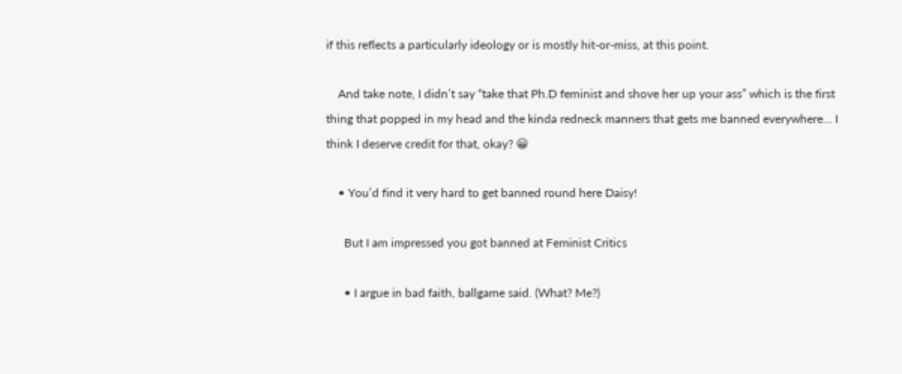if this reflects a particularly ideology or is mostly hit-or-miss, at this point.

    And take note, I didn’t say “take that Ph.D feminist and shove her up your ass” which is the first thing that popped in my head and the kinda redneck manners that gets me banned everywhere… I think I deserve credit for that, okay? 😀

    • You’d find it very hard to get banned round here Daisy!

      But I am impressed you got banned at Feminist Critics

      • I argue in bad faith, ballgame said. (What? Me?)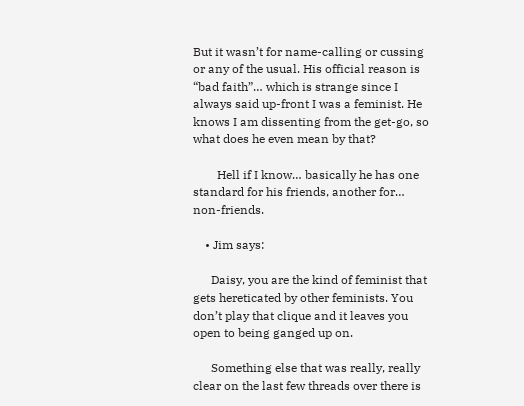But it wasn’t for name-calling or cussing or any of the usual. His official reason is “bad faith”… which is strange since I always said up-front I was a feminist. He knows I am dissenting from the get-go, so what does he even mean by that?

        Hell if I know… basically he has one standard for his friends, another for… non-friends.

    • Jim says:

      Daisy, you are the kind of feminist that gets hereticated by other feminists. You don’t play that clique and it leaves you open to being ganged up on.

      Something else that was really, really clear on the last few threads over there is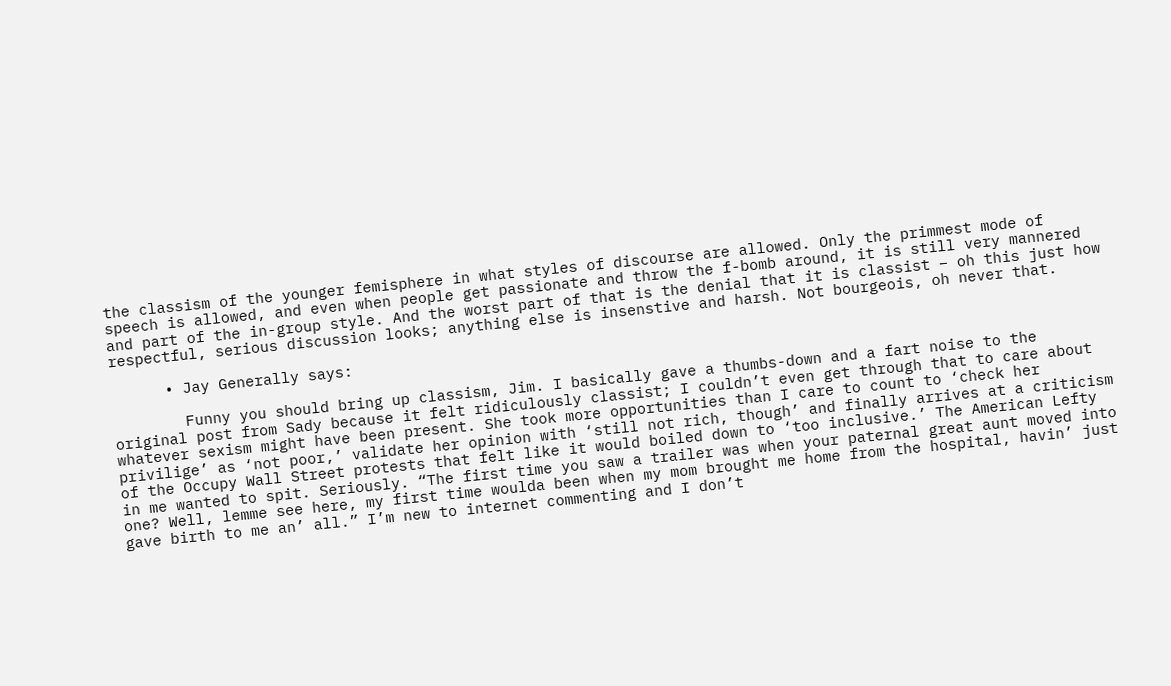the classism of the younger femisphere in what styles of discourse are allowed. Only the primmest mode of speech is allowed, and even when people get passionate and throw the f-bomb around, it is still very mannered and part of the in-group style. And the worst part of that is the denial that it is classist – oh this just how respectful, serious discussion looks; anything else is insenstive and harsh. Not bourgeois, oh never that.

      • Jay Generally says:

        Funny you should bring up classism, Jim. I basically gave a thumbs-down and a fart noise to the original post from Sady because it felt ridiculously classist; I couldn’t even get through that to care about whatever sexism might have been present. She took more opportunities than I care to count to ‘check her privilige’ as ‘not poor,’ validate her opinion with ‘still not rich, though’ and finally arrives at a criticism of the Occupy Wall Street protests that felt like it would boiled down to ‘too inclusive.’ The American Lefty in me wanted to spit. Seriously. “The first time you saw a trailer was when your paternal great aunt moved into one? Well, lemme see here, my first time woulda been when my mom brought me home from the hospital, havin’ just gave birth to me an’ all.” I’m new to internet commenting and I don’t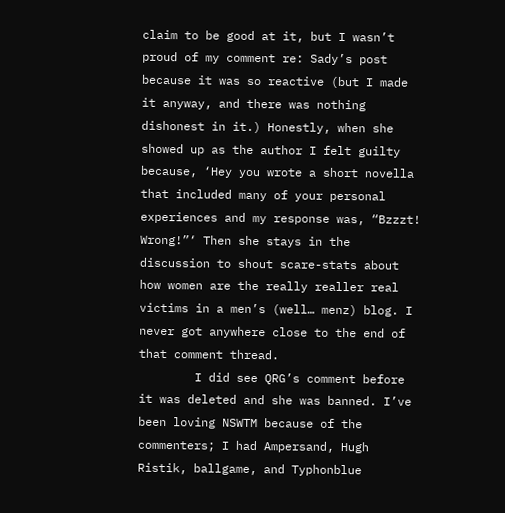claim to be good at it, but I wasn’t proud of my comment re: Sady’s post because it was so reactive (but I made it anyway, and there was nothing dishonest in it.) Honestly, when she showed up as the author I felt guilty because, ‘Hey you wrote a short novella that included many of your personal experiences and my response was, “Bzzzt! Wrong!”‘ Then she stays in the discussion to shout scare-stats about how women are the really realler real victims in a men’s (well… menz) blog. I never got anywhere close to the end of that comment thread.
        I did see QRG’s comment before it was deleted and she was banned. I’ve been loving NSWTM because of the commenters; I had Ampersand, Hugh Ristik, ballgame, and Typhonblue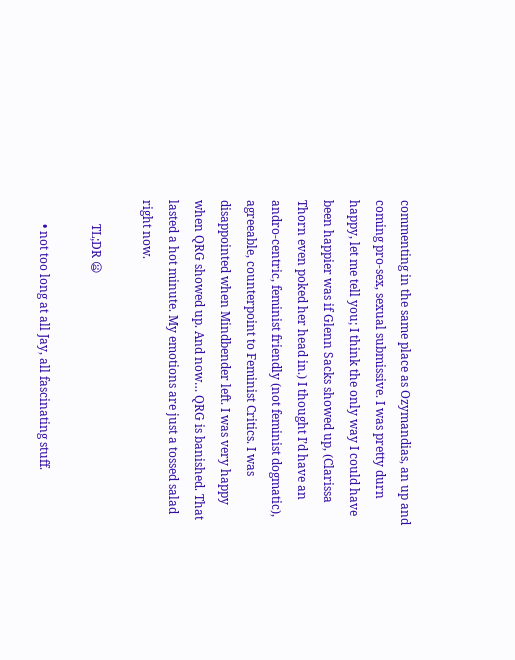commenting in the same place as Ozymandias, an up and coming pro-sex, sexual submissive. I was pretty durn happy, let me tell you; I think the only way I could have been happier was if Glenn Sacks showed up, (Clarissa Thorn even poked her head in.) I thought I’d have an andro-centric, feminist friendly (not feminist dogmatic), agreeable, counterpoint to Feminist Critics. I was disappointed when Mindbender left. I was very happy when QRG showed up. And now… QRG is banished. That lasted a hot minute. My emotions are just a tossed salad right now.

        TL;DR 😦

        • not too long at all Jay, all fascinating stuff.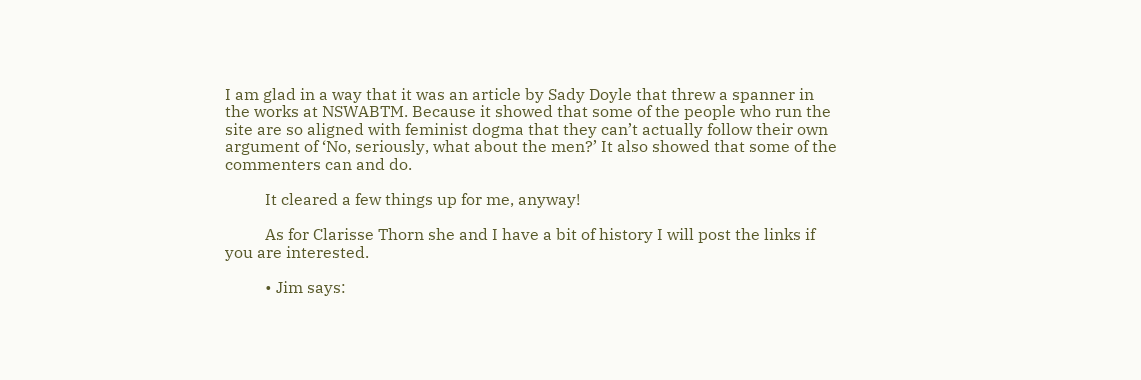I am glad in a way that it was an article by Sady Doyle that threw a spanner in the works at NSWABTM. Because it showed that some of the people who run the site are so aligned with feminist dogma that they can’t actually follow their own argument of ‘No, seriously, what about the men?’ It also showed that some of the commenters can and do.

          It cleared a few things up for me, anyway!

          As for Clarisse Thorn she and I have a bit of history I will post the links if you are interested.

          • Jim says: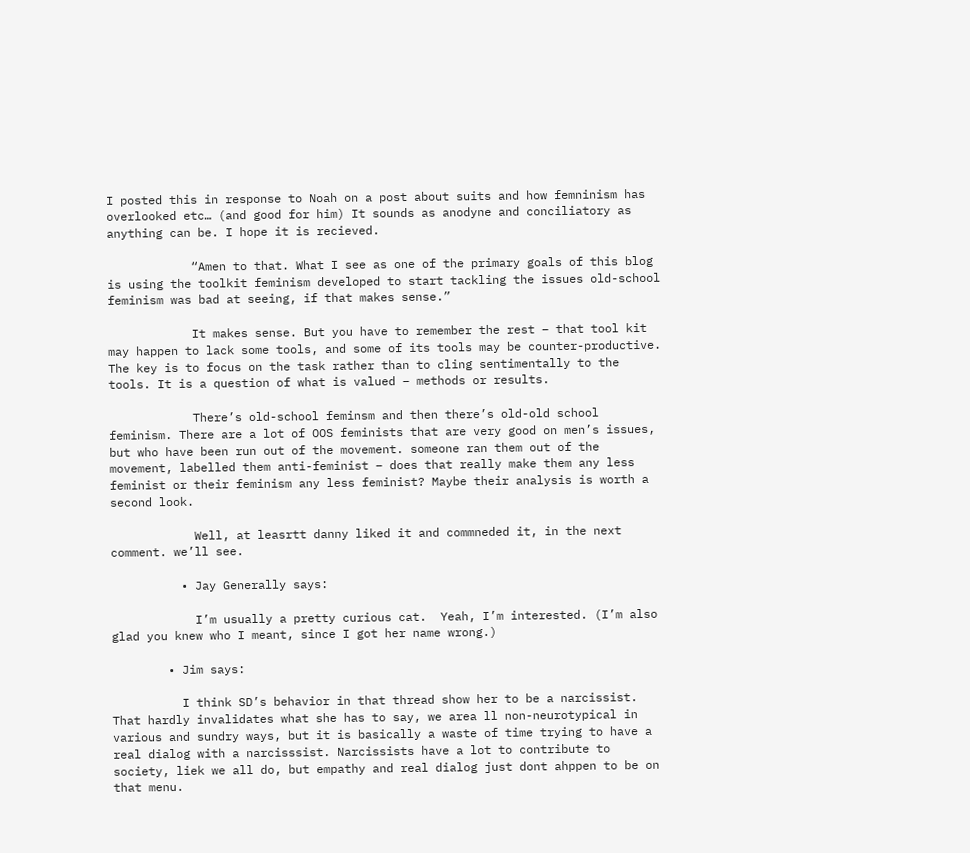I posted this in response to Noah on a post about suits and how femninism has overlooked etc… (and good for him) It sounds as anodyne and conciliatory as anything can be. I hope it is recieved.

            “Amen to that. What I see as one of the primary goals of this blog is using the toolkit feminism developed to start tackling the issues old-school feminism was bad at seeing, if that makes sense.”

            It makes sense. But you have to remember the rest – that tool kit may happen to lack some tools, and some of its tools may be counter-productive. The key is to focus on the task rather than to cling sentimentally to the tools. It is a question of what is valued – methods or results.

            There’s old-school feminsm and then there’s old-old school feminism. There are a lot of OOS feminists that are very good on men’s issues, but who have been run out of the movement. someone ran them out of the movement, labelled them anti-feminist – does that really make them any less feminist or their feminism any less feminist? Maybe their analysis is worth a second look.

            Well, at leasrtt danny liked it and commneded it, in the next comment. we’ll see.

          • Jay Generally says:

            I’m usually a pretty curious cat.  Yeah, I’m interested. (I’m also glad you knew who I meant, since I got her name wrong.)

        • Jim says:

          I think SD’s behavior in that thread show her to be a narcissist. That hardly invalidates what she has to say, we area ll non-neurotypical in various and sundry ways, but it is basically a waste of time trying to have a real dialog with a narcisssist. Narcissists have a lot to contribute to society, liek we all do, but empathy and real dialog just dont ahppen to be on that menu.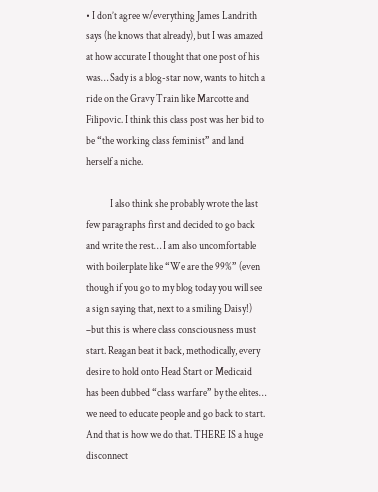• I don’t agree w/everything James Landrith says (he knows that already), but I was amazed at how accurate I thought that one post of his was… Sady is a blog-star now, wants to hitch a ride on the Gravy Train like Marcotte and Filipovic. I think this class post was her bid to be “the working class feminist” and land herself a niche.

            I also think she probably wrote the last few paragraphs first and decided to go back and write the rest… I am also uncomfortable with boilerplate like “We are the 99%” (even though if you go to my blog today you will see a sign saying that, next to a smiling Daisy!) –but this is where class consciousness must start. Reagan beat it back, methodically, every desire to hold onto Head Start or Medicaid has been dubbed “class warfare” by the elites… we need to educate people and go back to start. And that is how we do that. THERE IS a huge disconnect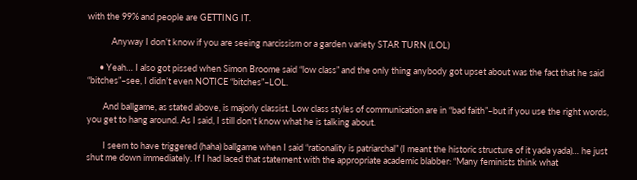with the 99% and people are GETTING IT.

            Anyway I don’t know if you are seeing narcissism or a garden variety STAR TURN (LOL)

      • Yeah… I also got pissed when Simon Broome said “low class” and the only thing anybody got upset about was the fact that he said “bitches”–see, I didn’t even NOTICE “bitches”–LOL.

        And ballgame, as stated above, is majorly classist. Low class styles of communication are in “bad faith”–but if you use the right words, you get to hang around. As I said, I still don’t know what he is talking about.

        I seem to have triggered (haha) ballgame when I said “rationality is patriarchal” (I meant the historic structure of it yada yada)… he just shut me down immediately. If I had laced that statement with the appropriate academic blabber: “Many feminists think what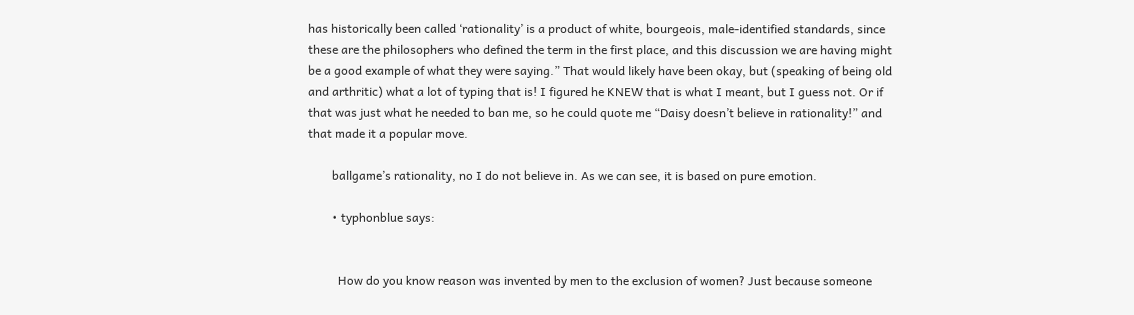has historically been called ‘rationality’ is a product of white, bourgeois, male-identified standards, since these are the philosophers who defined the term in the first place, and this discussion we are having might be a good example of what they were saying.” That would likely have been okay, but (speaking of being old and arthritic) what a lot of typing that is! I figured he KNEW that is what I meant, but I guess not. Or if that was just what he needed to ban me, so he could quote me “Daisy doesn’t believe in rationality!” and that made it a popular move.

        ballgame’s rationality, no I do not believe in. As we can see, it is based on pure emotion.

        • typhonblue says:


          How do you know reason was invented by men to the exclusion of women? Just because someone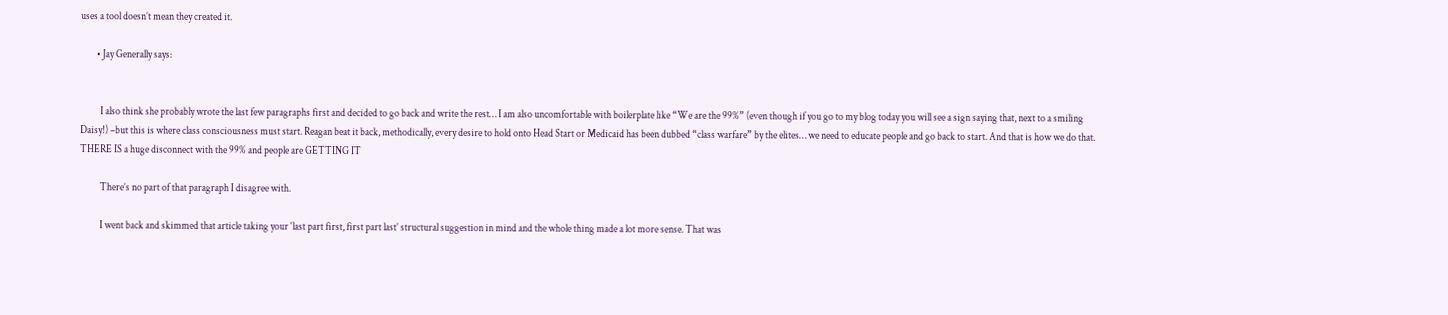uses a tool doesn’t mean they created it.

        • Jay Generally says:


          I also think she probably wrote the last few paragraphs first and decided to go back and write the rest… I am also uncomfortable with boilerplate like “We are the 99%” (even though if you go to my blog today you will see a sign saying that, next to a smiling Daisy!) –but this is where class consciousness must start. Reagan beat it back, methodically, every desire to hold onto Head Start or Medicaid has been dubbed “class warfare” by the elites… we need to educate people and go back to start. And that is how we do that. THERE IS a huge disconnect with the 99% and people are GETTING IT

          There’s no part of that paragraph I disagree with.

          I went back and skimmed that article taking your ‘last part first, first part last’ structural suggestion in mind and the whole thing made a lot more sense. That was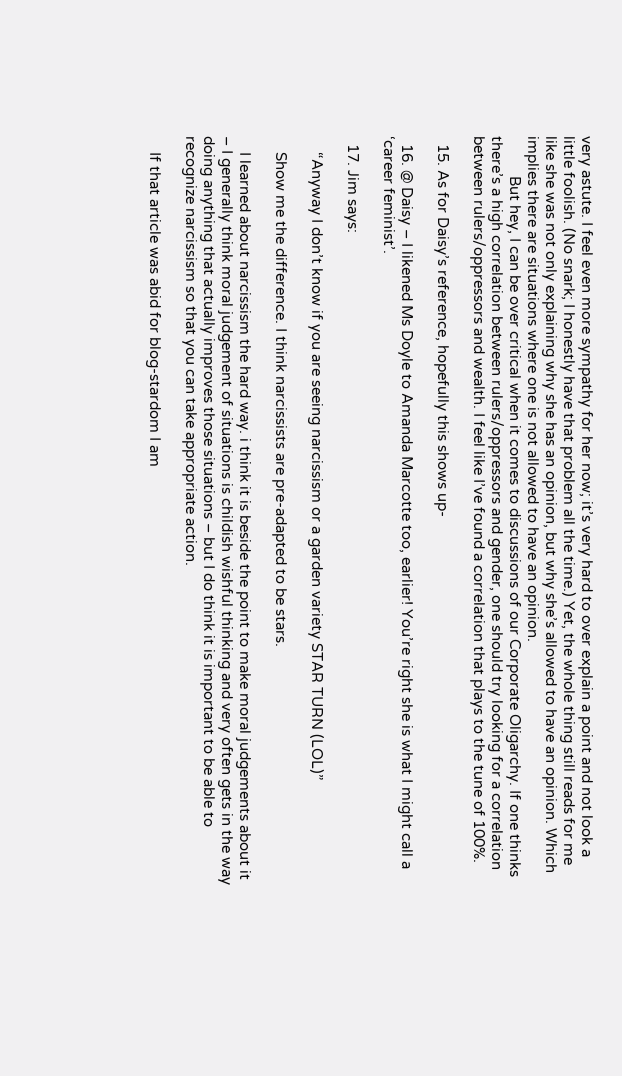very astute. I feel even more sympathy for her now; it’s very hard to over explain a point and not look a little foolish. (No snark; I honestly have that problem all the time.) Yet, the whole thing still reads for me like she was not only explaining why she has an opinion, but why she’s allowed to have an opinion. Which implies there are situations where one is not allowed to have an opinion.
          But hey, I can be over critical when it comes to discussions of our Corporate Oligarchy. If one thinks there’s a high correlation between rulers/oppressors and gender, one should try looking for a correlation between rulers/oppressors and wealth. I feel like I’ve found a correlation that plays to the tune of 100%.

  15. As for Daisy’s reference, hopefully this shows up-

  16. @ Daisy – I likened Ms Doyle to Amanda Marcotte too, earlier! You’re right she is what I might call a ‘career feminist’.

  17. Jim says:

    “Anyway I don’t know if you are seeing narcissism or a garden variety STAR TURN (LOL)”

    Show me the difference. I think narcissists are pre-adapted to be stars.

    I learned about narcissism the hard way. i think it is beside the point to make moral judgements about it – I generally think moral judgement of situations is childish wishful thinking and very often gets in the way doing anything that actually improves those situations – but I do think it is important to be able to recognize narcissism so that you can take appropriate action.

    If that article was abid for blog-stardom I am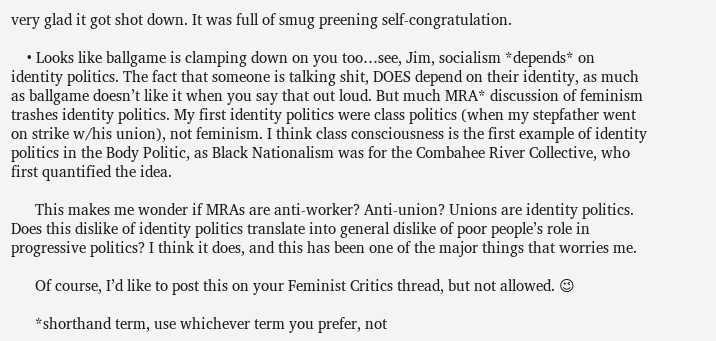very glad it got shot down. It was full of smug preening self-congratulation.

    • Looks like ballgame is clamping down on you too…see, Jim, socialism *depends* on identity politics. The fact that someone is talking shit, DOES depend on their identity, as much as ballgame doesn’t like it when you say that out loud. But much MRA* discussion of feminism trashes identity politics. My first identity politics were class politics (when my stepfather went on strike w/his union), not feminism. I think class consciousness is the first example of identity politics in the Body Politic, as Black Nationalism was for the Combahee River Collective, who first quantified the idea.

      This makes me wonder if MRAs are anti-worker? Anti-union? Unions are identity politics. Does this dislike of identity politics translate into general dislike of poor people’s role in progressive politics? I think it does, and this has been one of the major things that worries me.

      Of course, I’d like to post this on your Feminist Critics thread, but not allowed. 😉

      *shorthand term, use whichever term you prefer, not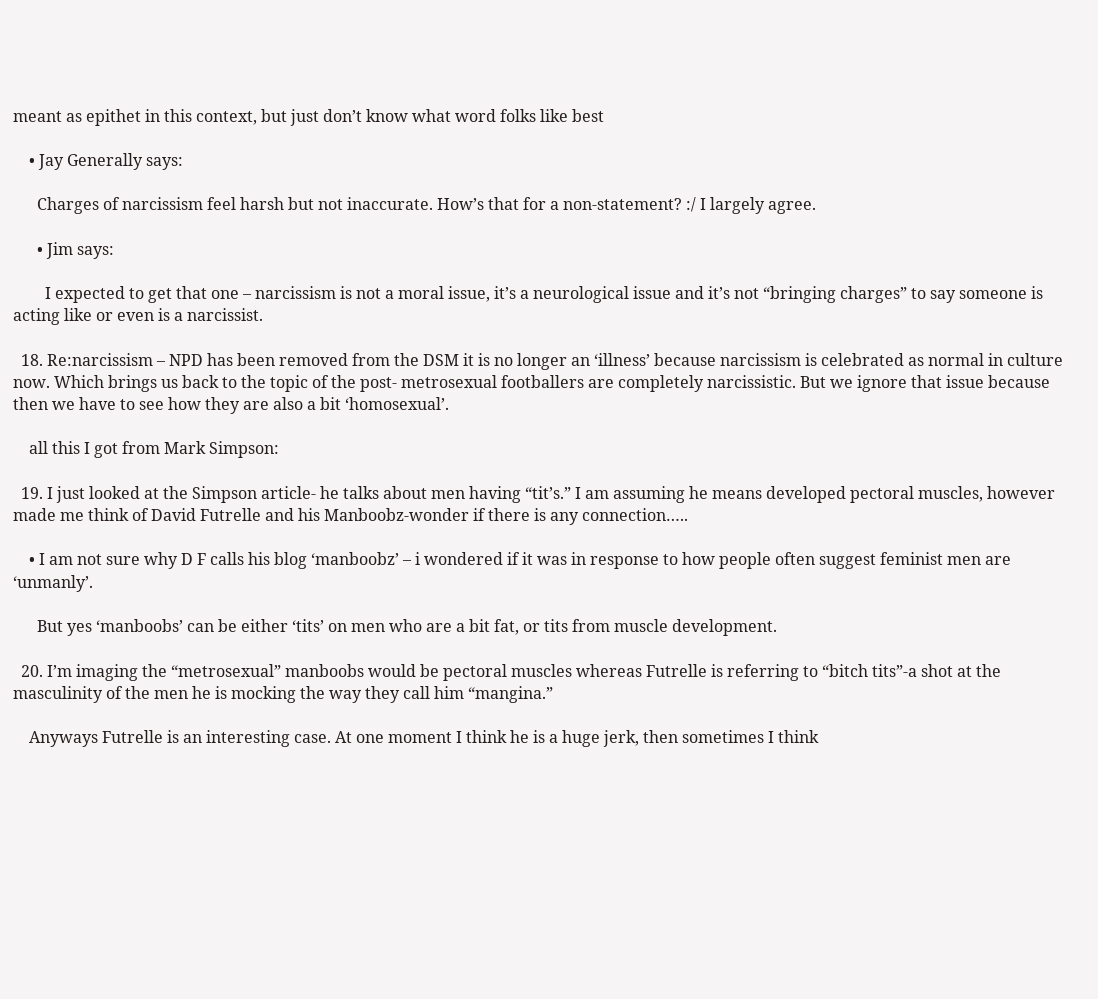meant as epithet in this context, but just don’t know what word folks like best

    • Jay Generally says:

      Charges of narcissism feel harsh but not inaccurate. How’s that for a non-statement? :/ I largely agree.

      • Jim says:

        I expected to get that one – narcissism is not a moral issue, it’s a neurological issue and it’s not “bringing charges” to say someone is acting like or even is a narcissist.

  18. Re:narcissism – NPD has been removed from the DSM it is no longer an ‘illness’ because narcissism is celebrated as normal in culture now. Which brings us back to the topic of the post- metrosexual footballers are completely narcissistic. But we ignore that issue because then we have to see how they are also a bit ‘homosexual’.

    all this I got from Mark Simpson:

  19. I just looked at the Simpson article- he talks about men having “tit’s.” I am assuming he means developed pectoral muscles, however made me think of David Futrelle and his Manboobz-wonder if there is any connection…..

    • I am not sure why D F calls his blog ‘manboobz’ – i wondered if it was in response to how people often suggest feminist men are ‘unmanly’.

      But yes ‘manboobs’ can be either ‘tits’ on men who are a bit fat, or tits from muscle development.

  20. I’m imaging the “metrosexual” manboobs would be pectoral muscles whereas Futrelle is referring to “bitch tits”-a shot at the masculinity of the men he is mocking the way they call him “mangina.”

    Anyways Futrelle is an interesting case. At one moment I think he is a huge jerk, then sometimes I think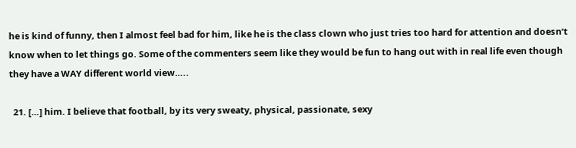he is kind of funny, then I almost feel bad for him, like he is the class clown who just tries too hard for attention and doesn’t know when to let things go. Some of the commenters seem like they would be fun to hang out with in real life even though they have a WAY different world view…..

  21. […] him. I believe that football, by its very sweaty, physical, passionate, sexy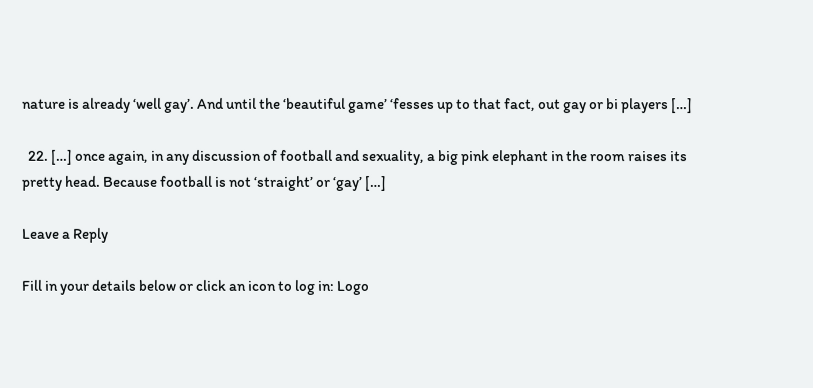nature is already ‘well gay’. And until the ‘beautiful game’ ‘fesses up to that fact, out gay or bi players […]

  22. […] once again, in any discussion of football and sexuality, a big pink elephant in the room raises its pretty head. Because football is not ‘straight’ or ‘gay’ […]

Leave a Reply

Fill in your details below or click an icon to log in: Logo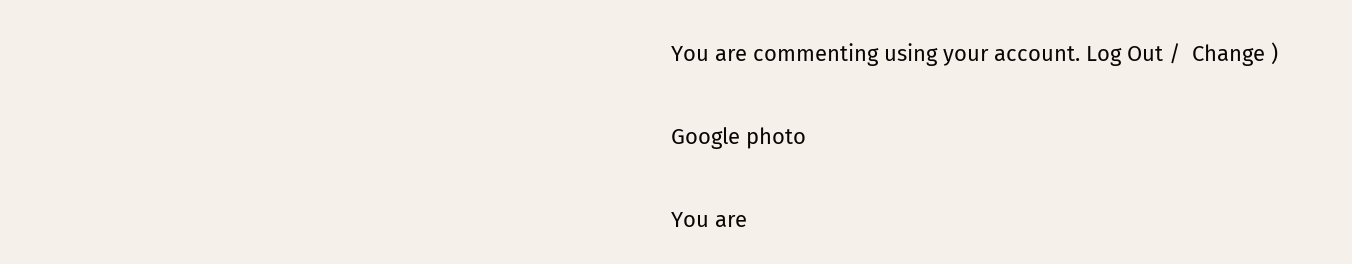You are commenting using your account. Log Out /  Change )

Google photo

You are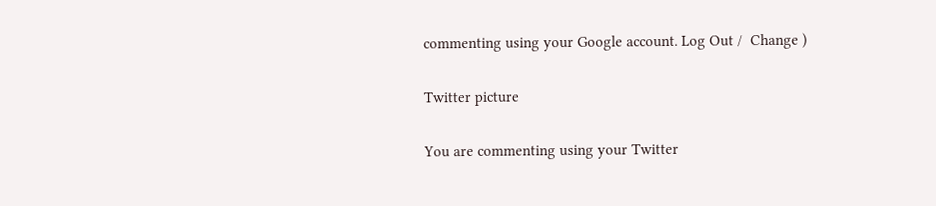commenting using your Google account. Log Out /  Change )

Twitter picture

You are commenting using your Twitter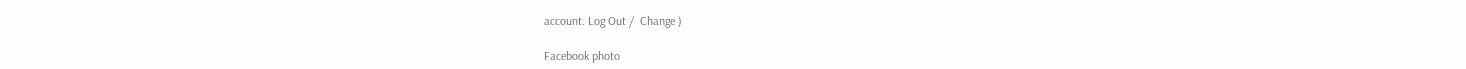account. Log Out /  Change )

Facebook photo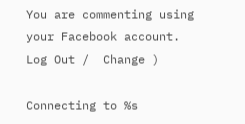You are commenting using your Facebook account. Log Out /  Change )

Connecting to %s